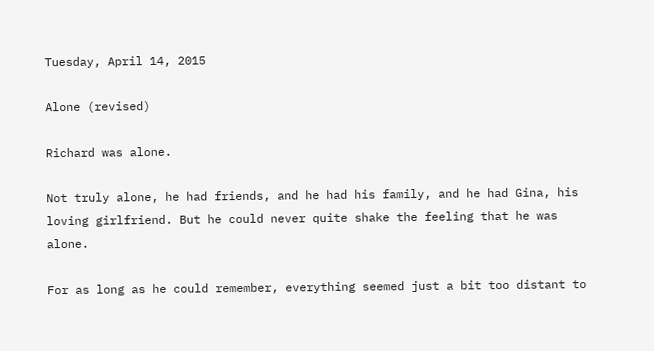Tuesday, April 14, 2015

Alone (revised)

Richard was alone.

Not truly alone, he had friends, and he had his family, and he had Gina, his loving girlfriend. But he could never quite shake the feeling that he was alone.

For as long as he could remember, everything seemed just a bit too distant to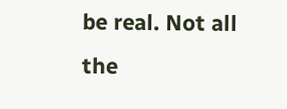be real. Not all the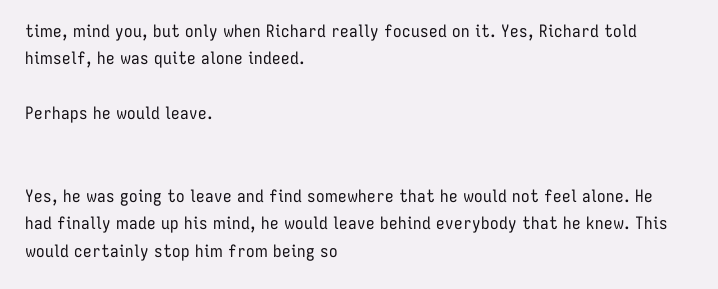time, mind you, but only when Richard really focused on it. Yes, Richard told himself, he was quite alone indeed.

Perhaps he would leave.


Yes, he was going to leave and find somewhere that he would not feel alone. He had finally made up his mind, he would leave behind everybody that he knew. This would certainly stop him from being so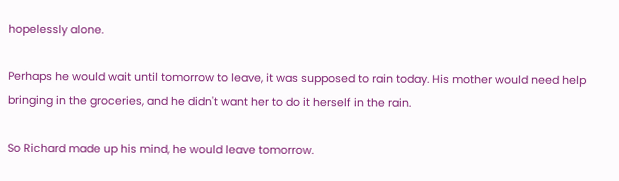hopelessly alone.

Perhaps he would wait until tomorrow to leave, it was supposed to rain today. His mother would need help bringing in the groceries, and he didn't want her to do it herself in the rain.

So Richard made up his mind, he would leave tomorrow.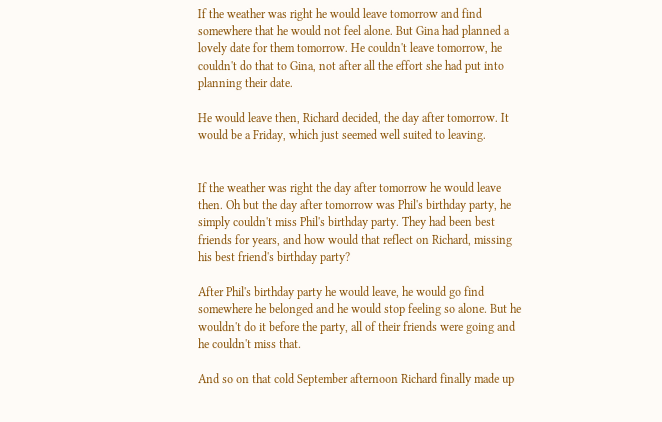If the weather was right he would leave tomorrow and find somewhere that he would not feel alone. But Gina had planned a lovely date for them tomorrow. He couldn't leave tomorrow, he couldn't do that to Gina, not after all the effort she had put into planning their date.

He would leave then, Richard decided, the day after tomorrow. It would be a Friday, which just seemed well suited to leaving.


If the weather was right the day after tomorrow he would leave then. Oh but the day after tomorrow was Phil's birthday party, he simply couldn't miss Phil's birthday party. They had been best friends for years, and how would that reflect on Richard, missing his best friend's birthday party?

After Phil's birthday party he would leave, he would go find somewhere he belonged and he would stop feeling so alone. But he wouldn't do it before the party, all of their friends were going and he couldn't miss that.

And so on that cold September afternoon Richard finally made up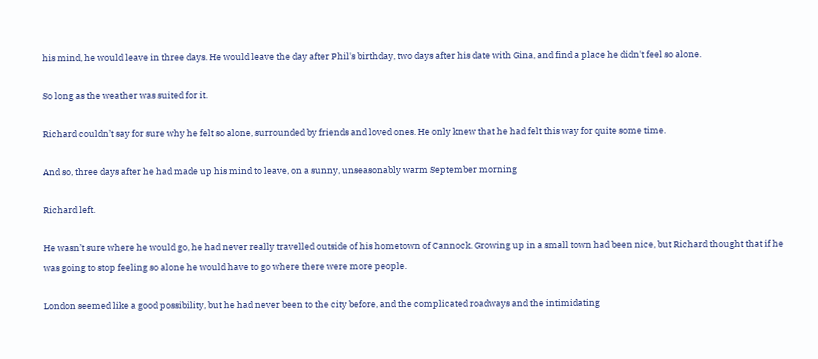his mind, he would leave in three days. He would leave the day after Phil's birthday, two days after his date with Gina, and find a place he didn't feel so alone.

So long as the weather was suited for it.

Richard couldn’t say for sure why he felt so alone, surrounded by friends and loved ones. He only knew that he had felt this way for quite some time.

And so, three days after he had made up his mind to leave, on a sunny, unseasonably warm September morning

Richard left.

He wasn’t sure where he would go, he had never really travelled outside of his hometown of Cannock. Growing up in a small town had been nice, but Richard thought that if he was going to stop feeling so alone he would have to go where there were more people.

London seemed like a good possibility, but he had never been to the city before, and the complicated roadways and the intimidating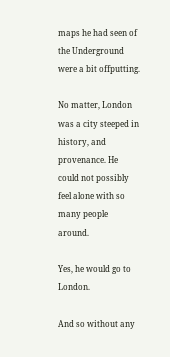maps he had seen of the Underground were a bit offputting.

No matter, London was a city steeped in history, and provenance. He could not possibly feel alone with so many people around.

Yes, he would go to London.

And so without any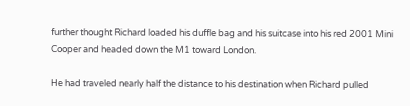further thought Richard loaded his duffle bag and his suitcase into his red 2001 Mini Cooper and headed down the M1 toward London.

He had traveled nearly half the distance to his destination when Richard pulled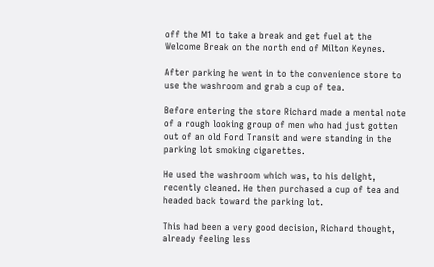off the M1 to take a break and get fuel at the Welcome Break on the north end of Milton Keynes.

After parking he went in to the convenience store to use the washroom and grab a cup of tea.

Before entering the store Richard made a mental note of a rough looking group of men who had just gotten out of an old Ford Transit and were standing in the parking lot smoking cigarettes.

He used the washroom which was, to his delight, recently cleaned. He then purchased a cup of tea and headed back toward the parking lot.

This had been a very good decision, Richard thought, already feeling less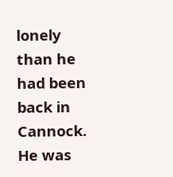lonely than he had been back in Cannock.
He was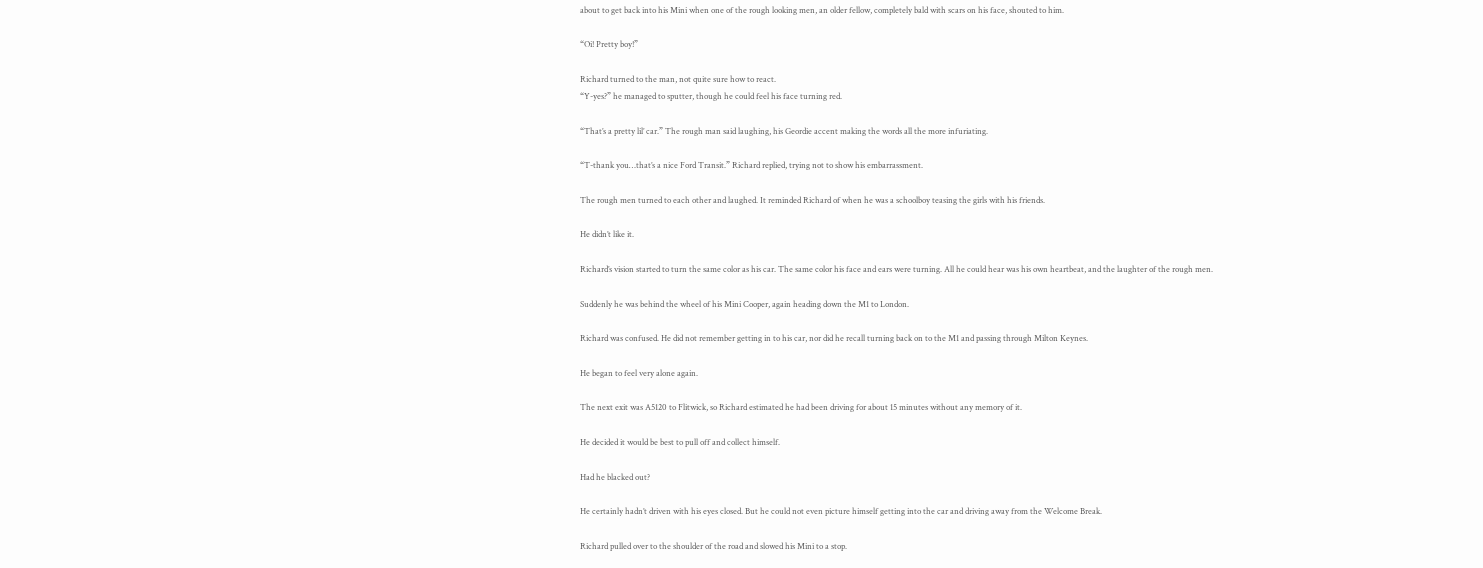about to get back into his Mini when one of the rough looking men, an older fellow, completely bald with scars on his face, shouted to him.

“Oi! Pretty boy!”

Richard turned to the man, not quite sure how to react.
“Y-yes?” he managed to sputter, though he could feel his face turning red.

“That’s a pretty lil’ car.” The rough man said laughing, his Geordie accent making the words all the more infuriating.

“T-thank you…that’s a nice Ford Transit.” Richard replied, trying not to show his embarrassment.

The rough men turned to each other and laughed. It reminded Richard of when he was a schoolboy teasing the girls with his friends.

He didn’t like it.

Richard’s vision started to turn the same color as his car. The same color his face and ears were turning. All he could hear was his own heartbeat, and the laughter of the rough men.

Suddenly he was behind the wheel of his Mini Cooper, again heading down the M1 to London.

Richard was confused. He did not remember getting in to his car, nor did he recall turning back on to the M1 and passing through Milton Keynes.

He began to feel very alone again.

The next exit was A5120 to Flitwick, so Richard estimated he had been driving for about 15 minutes without any memory of it.

He decided it would be best to pull off and collect himself.

Had he blacked out?

He certainly hadn’t driven with his eyes closed. But he could not even picture himself getting into the car and driving away from the Welcome Break.

Richard pulled over to the shoulder of the road and slowed his Mini to a stop.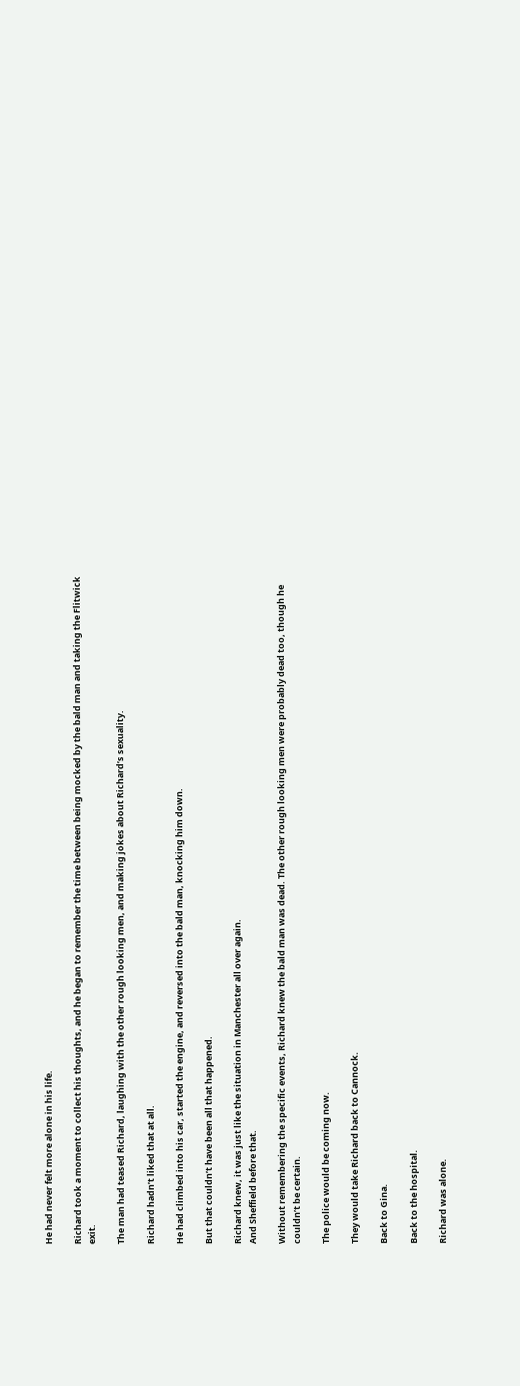He had never felt more alone in his life.

Richard took a moment to collect his thoughts, and he began to remember the time between being mocked by the bald man and taking the Flitwick exit.

The man had teased Richard, laughing with the other rough looking men, and making jokes about Richard’s sexuality.

Richard hadn’t liked that at all.

He had climbed into his car, started the engine, and reversed into the bald man, knocking him down.

But that couldn’t have been all that happened.

Richard knew, it was just like the situation in Manchester all over again.
And Sheffield before that.

Without remembering the specific events, Richard knew the bald man was dead. The other rough looking men were probably dead too, though he couldn’t be certain.

The police would be coming now.

They would take Richard back to Cannock.

Back to Gina.

Back to the hospital.

Richard was alone.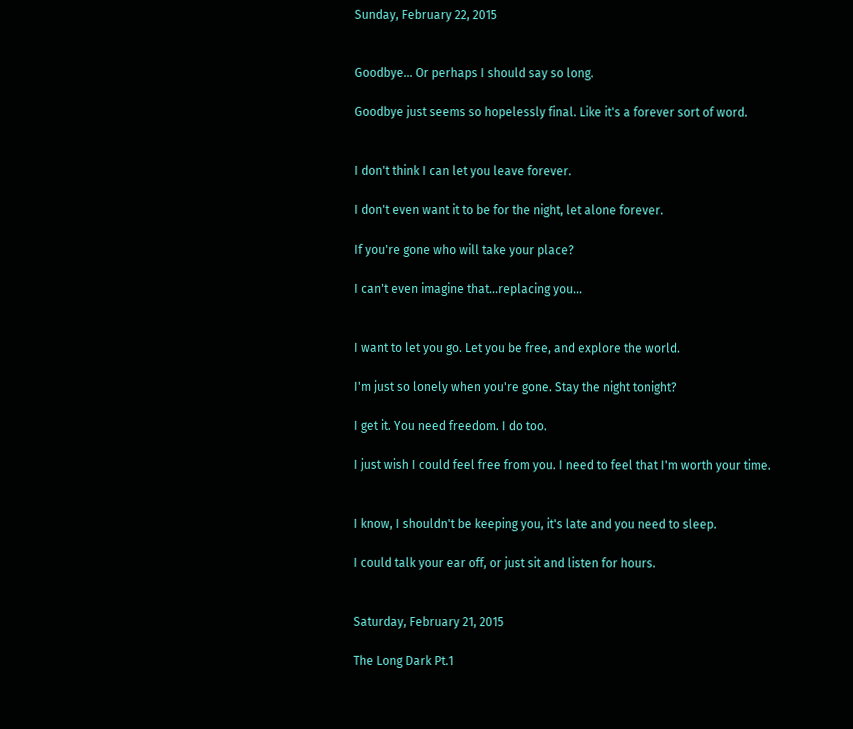Sunday, February 22, 2015


Goodbye... Or perhaps I should say so long.

Goodbye just seems so hopelessly final. Like it's a forever sort of word.


I don't think I can let you leave forever.

I don't even want it to be for the night, let alone forever.

If you're gone who will take your place?

I can't even imagine that...replacing you...


I want to let you go. Let you be free, and explore the world.

I'm just so lonely when you're gone. Stay the night tonight?

I get it. You need freedom. I do too.

I just wish I could feel free from you. I need to feel that I'm worth your time.


I know, I shouldn't be keeping you, it's late and you need to sleep.

I could talk your ear off, or just sit and listen for hours.


Saturday, February 21, 2015

The Long Dark Pt.1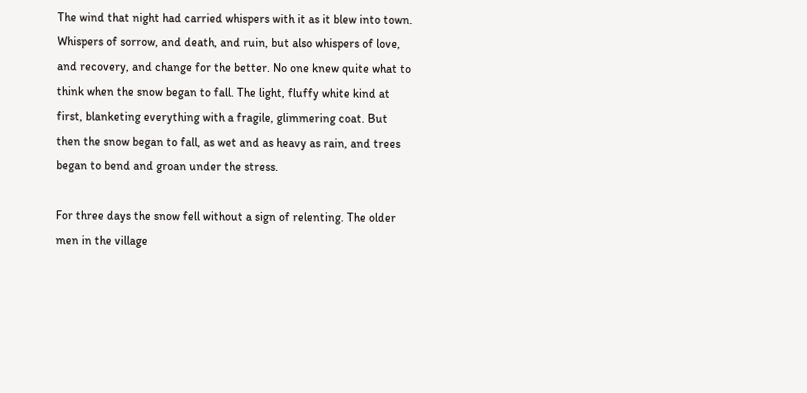The wind that night had carried whispers with it as it blew into town. Whispers of sorrow, and death, and ruin, but also whispers of love, and recovery, and change for the better. No one knew quite what to think when the snow began to fall. The light, fluffy white kind at first, blanketing everything with a fragile, glimmering coat. But then the snow began to fall, as wet and as heavy as rain, and trees began to bend and groan under the stress.

For three days the snow fell without a sign of relenting. The older men in the village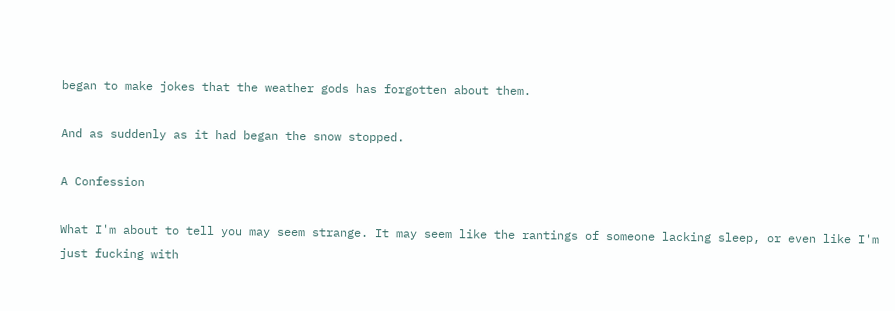began to make jokes that the weather gods has forgotten about them.

And as suddenly as it had began the snow stopped.

A Confession

What I'm about to tell you may seem strange. It may seem like the rantings of someone lacking sleep, or even like I'm just fucking with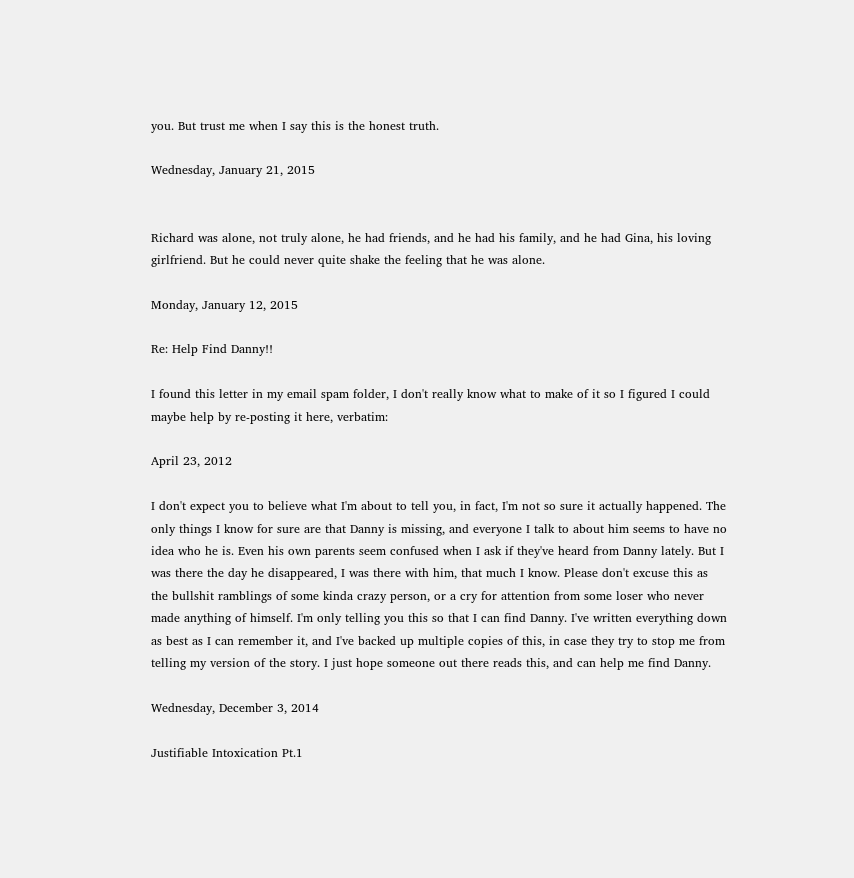you. But trust me when I say this is the honest truth.

Wednesday, January 21, 2015


Richard was alone, not truly alone, he had friends, and he had his family, and he had Gina, his loving girlfriend. But he could never quite shake the feeling that he was alone.

Monday, January 12, 2015

Re: Help Find Danny!!

I found this letter in my email spam folder, I don't really know what to make of it so I figured I could maybe help by re-posting it here, verbatim:

April 23, 2012

I don't expect you to believe what I'm about to tell you, in fact, I'm not so sure it actually happened. The only things I know for sure are that Danny is missing, and everyone I talk to about him seems to have no idea who he is. Even his own parents seem confused when I ask if they've heard from Danny lately. But I was there the day he disappeared, I was there with him, that much I know. Please don't excuse this as the bullshit ramblings of some kinda crazy person, or a cry for attention from some loser who never made anything of himself. I'm only telling you this so that I can find Danny. I've written everything down as best as I can remember it, and I've backed up multiple copies of this, in case they try to stop me from telling my version of the story. I just hope someone out there reads this, and can help me find Danny.

Wednesday, December 3, 2014

Justifiable Intoxication Pt.1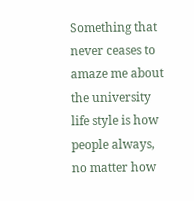Something that never ceases to amaze me about the university life style is how people always, no matter how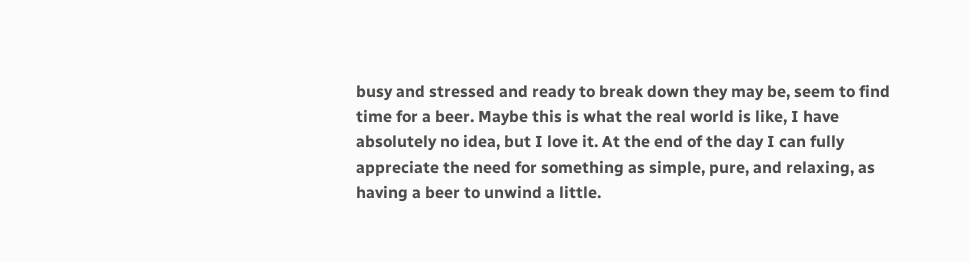busy and stressed and ready to break down they may be, seem to find time for a beer. Maybe this is what the real world is like, I have absolutely no idea, but I love it. At the end of the day I can fully appreciate the need for something as simple, pure, and relaxing, as having a beer to unwind a little.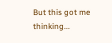But this got me thinking...